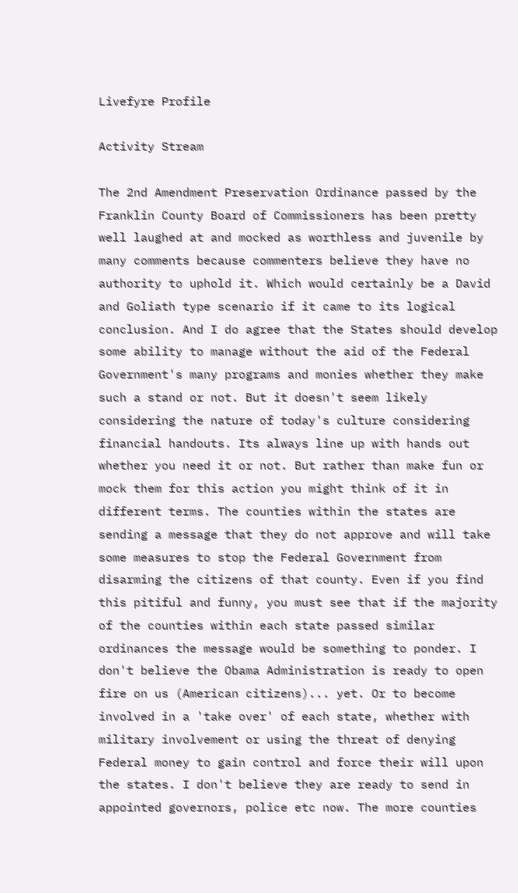Livefyre Profile

Activity Stream

The 2nd Amendment Preservation Ordinance passed by the Franklin County Board of Commissioners has been pretty well laughed at and mocked as worthless and juvenile by many comments because commenters believe they have no authority to uphold it. Which would certainly be a David and Goliath type scenario if it came to its logical conclusion. And I do agree that the States should develop some ability to manage without the aid of the Federal Government's many programs and monies whether they make such a stand or not. But it doesn't seem likely considering the nature of today's culture considering financial handouts. Its always line up with hands out whether you need it or not. But rather than make fun or mock them for this action you might think of it in different terms. The counties within the states are sending a message that they do not approve and will take some measures to stop the Federal Government from disarming the citizens of that county. Even if you find this pitiful and funny, you must see that if the majority of the counties within each state passed similar ordinances the message would be something to ponder. I don't believe the Obama Administration is ready to open fire on us (American citizens)... yet. Or to become involved in a 'take over' of each state, whether with military involvement or using the threat of denying Federal money to gain control and force their will upon the states. I don't believe they are ready to send in appointed governors, police etc now. The more counties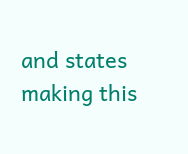and states making this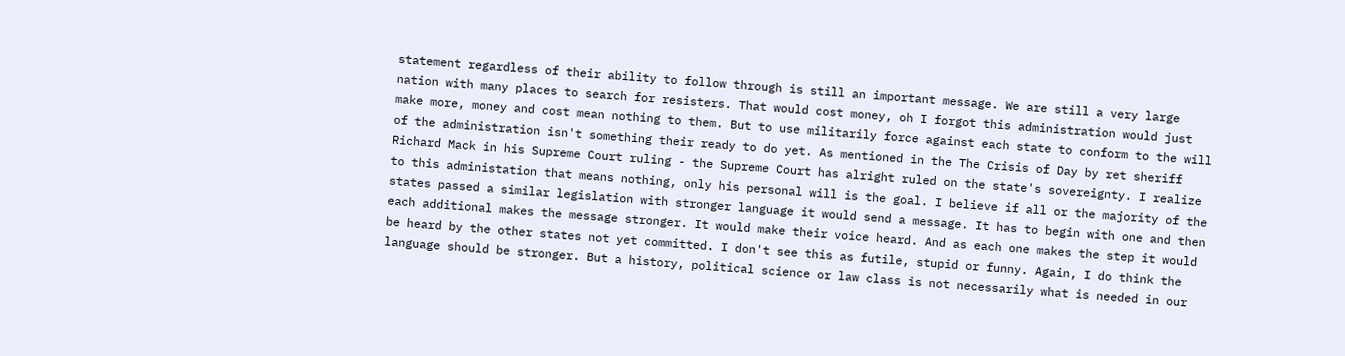statement regardless of their ability to follow through is still an important message. We are still a very large nation with many places to search for resisters. That would cost money, oh I forgot this administration would just make more, money and cost mean nothing to them. But to use militarily force against each state to conform to the will of the administration isn't something their ready to do yet. As mentioned in the The Crisis of Day by ret sheriff Richard Mack in his Supreme Court ruling - the Supreme Court has alright ruled on the state's sovereignty. I realize to this administation that means nothing, only his personal will is the goal. I believe if all or the majority of the states passed a similar legislation with stronger language it would send a message. It has to begin with one and then each additional makes the message stronger. It would make their voice heard. And as each one makes the step it would be heard by the other states not yet committed. I don't see this as futile, stupid or funny. Again, I do think the language should be stronger. But a history, political science or law class is not necessarily what is needed in our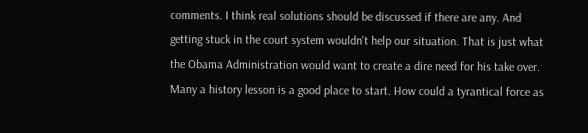comments. I think real solutions should be discussed if there are any. And getting stuck in the court system wouldn't help our situation. That is just what the Obama Administration would want to create a dire need for his take over. Many a history lesson is a good place to start. How could a tyrantical force as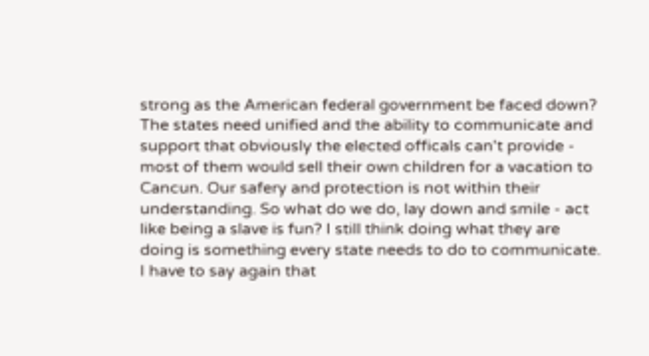strong as the American federal government be faced down? The states need unified and the ability to communicate and support that obviously the elected officals can't provide - most of them would sell their own children for a vacation to Cancun. Our safery and protection is not within their understanding. So what do we do, lay down and smile - act like being a slave is fun? I still think doing what they are doing is something every state needs to do to communicate. I have to say again that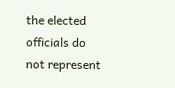the elected officials do not represent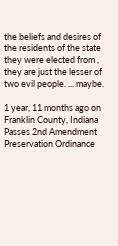the beliefs and desires of the residents of the state they were elected from , they are just the lesser of two evil people. ... maybe.

1 year, 11 months ago on Franklin County, Indiana Passes 2nd Amendment Preservation Ordinance